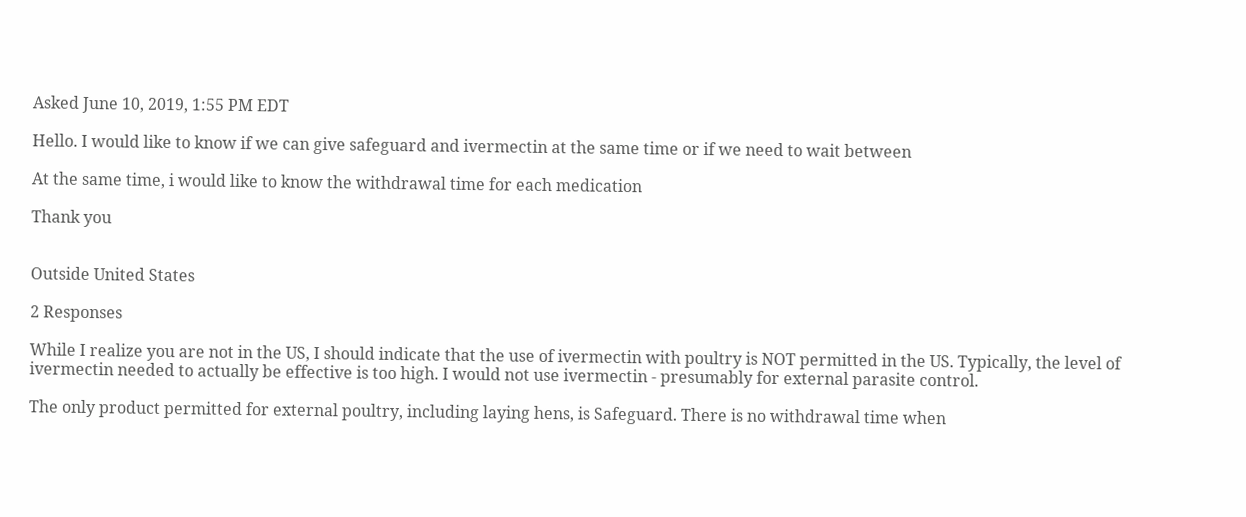Asked June 10, 2019, 1:55 PM EDT

Hello. I would like to know if we can give safeguard and ivermectin at the same time or if we need to wait between

At the same time, i would like to know the withdrawal time for each medication

Thank you


Outside United States

2 Responses

While I realize you are not in the US, I should indicate that the use of ivermectin with poultry is NOT permitted in the US. Typically, the level of ivermectin needed to actually be effective is too high. I would not use ivermectin - presumably for external parasite control.

The only product permitted for external poultry, including laying hens, is Safeguard. There is no withdrawal time when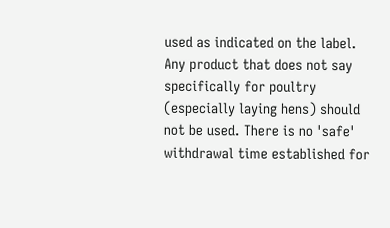used as indicated on the label. Any product that does not say specifically for poultry (especially laying hens) should not be used. There is no 'safe' withdrawal time established for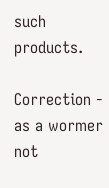such products.

Correction - as a wormer not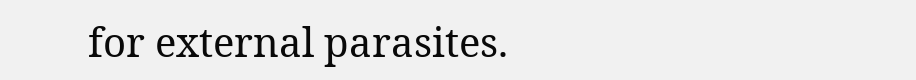for external parasites.